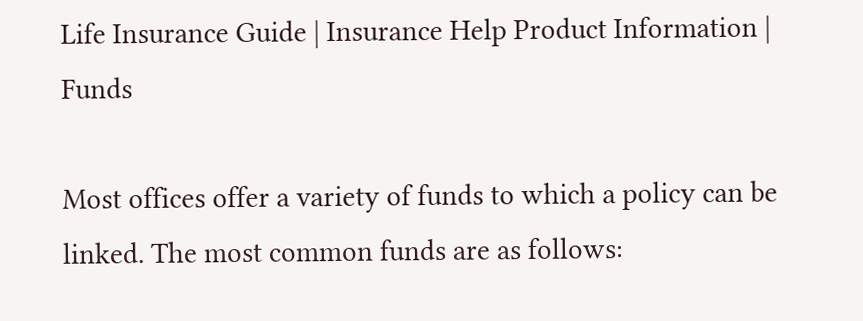Life Insurance Guide | Insurance Help Product Information | Funds

Most offices offer a variety of funds to which a policy can be linked. The most common funds are as follows: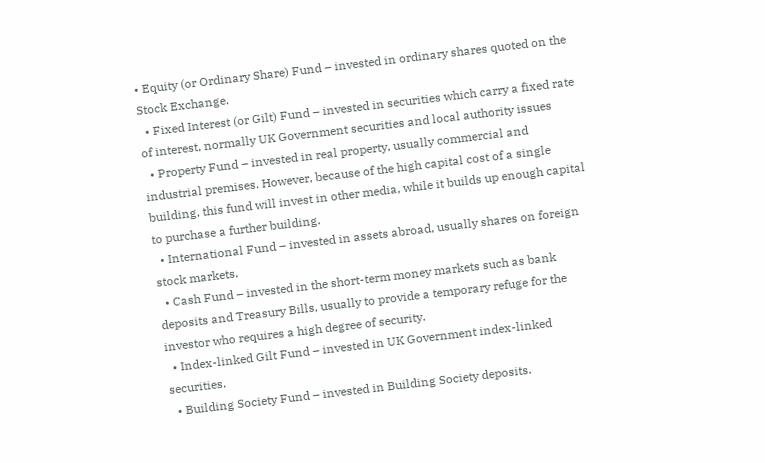• Equity (or Ordinary Share) Fund – invested in ordinary shares quoted on the Stock Exchange.
  • Fixed Interest (or Gilt) Fund – invested in securities which carry a fixed rate of interest, normally UK Government securities and local authority issues
  • Property Fund – invested in real property, usually commercial and industrial premises. However, because of the high capital cost of a single building, this fund will invest in other media, while it builds up enough capital to purchase a further building.
  • International Fund – invested in assets abroad, usually shares on foreign stock markets.
  • Cash Fund – invested in the short-term money markets such as bank deposits and Treasury Bills, usually to provide a temporary refuge for the investor who requires a high degree of security.
  • Index-linked Gilt Fund – invested in UK Government index-linked securities.
  • Building Society Fund – invested in Building Society deposits.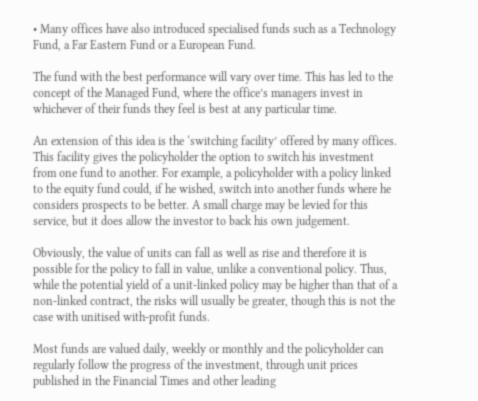• Many offices have also introduced specialised funds such as a Technology Fund, a Far Eastern Fund or a European Fund.

The fund with the best performance will vary over time. This has led to the concept of the Managed Fund, where the office’s managers invest in whichever of their funds they feel is best at any particular time.

An extension of this idea is the ‘switching facility’ offered by many offices. This facility gives the policyholder the option to switch his investment from one fund to another. For example, a policyholder with a policy linked to the equity fund could, if he wished, switch into another funds where he considers prospects to be better. A small charge may be levied for this service, but it does allow the investor to back his own judgement.

Obviously, the value of units can fall as well as rise and therefore it is possible for the policy to fall in value, unlike a conventional policy. Thus, while the potential yield of a unit-linked policy may be higher than that of a non-linked contract, the risks will usually be greater, though this is not the case with unitised with-profit funds.

Most funds are valued daily, weekly or monthly and the policyholder can regularly follow the progress of the investment, through unit prices published in the Financial Times and other leading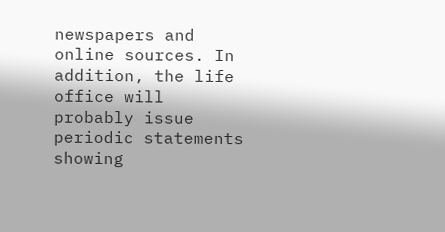newspapers and online sources. In addition, the life office will probably issue periodic statements showing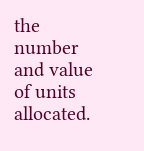the number and value of units allocated.